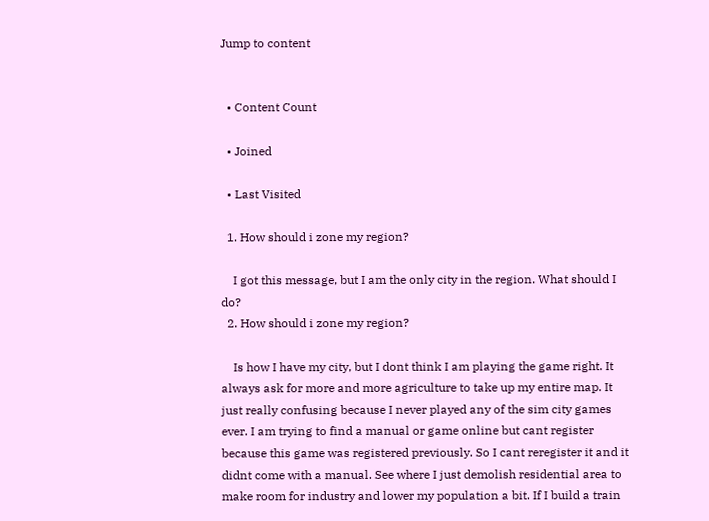Jump to content


  • Content Count

  • Joined

  • Last Visited

  1. How should i zone my region?

    I got this message, but I am the only city in the region. What should I do?
  2. How should i zone my region?

    Is how I have my city, but I dont think I am playing the game right. It always ask for more and more agriculture to take up my entire map. It just really confusing because I never played any of the sim city games ever. I am trying to find a manual or game online but cant register because this game was registered previously. So I cant reregister it and it didnt come with a manual. See where I just demolish residential area to make room for industry and lower my population a bit. If I build a train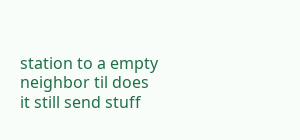station to a empty neighbor til does it still send stuff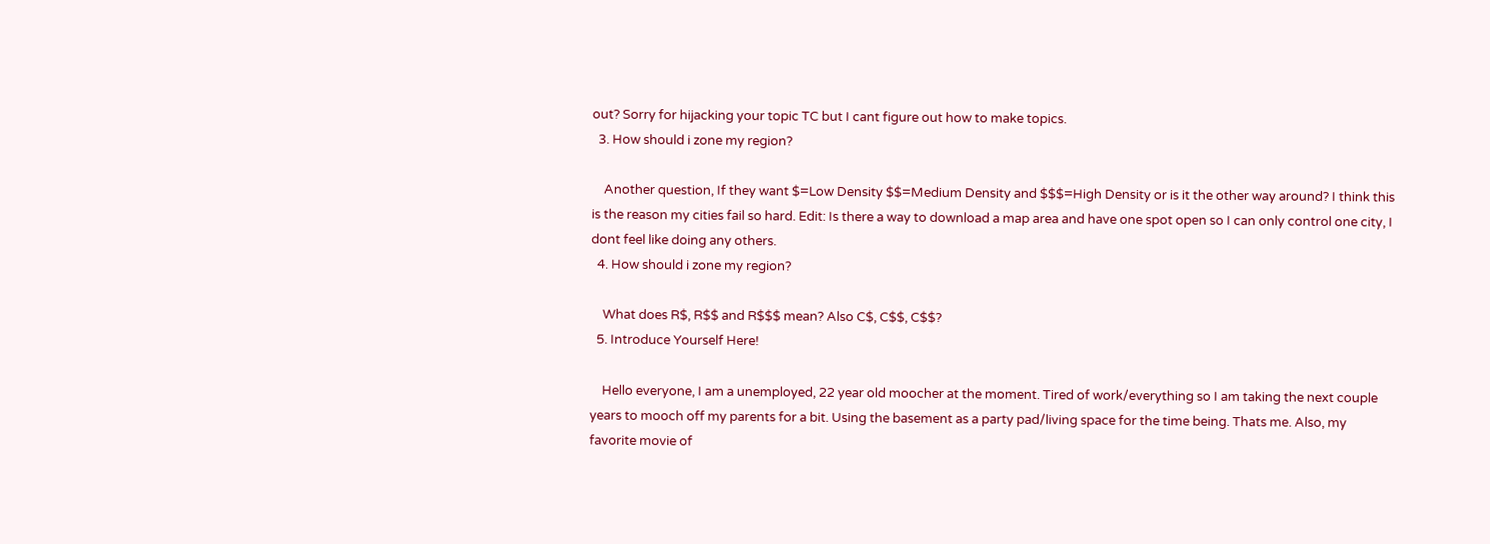out? Sorry for hijacking your topic TC but I cant figure out how to make topics.
  3. How should i zone my region?

    Another question, If they want $=Low Density $$=Medium Density and $$$=High Density or is it the other way around? I think this is the reason my cities fail so hard. Edit: Is there a way to download a map area and have one spot open so I can only control one city, I dont feel like doing any others.
  4. How should i zone my region?

    What does R$, R$$ and R$$$ mean? Also C$, C$$, C$$?
  5. Introduce Yourself Here!

    Hello everyone, I am a unemployed, 22 year old moocher at the moment. Tired of work/everything so I am taking the next couple years to mooch off my parents for a bit. Using the basement as a party pad/living space for the time being. Thats me. Also, my favorite movie of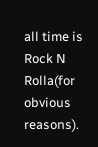all time is Rock N Rolla(for obvious reasons).